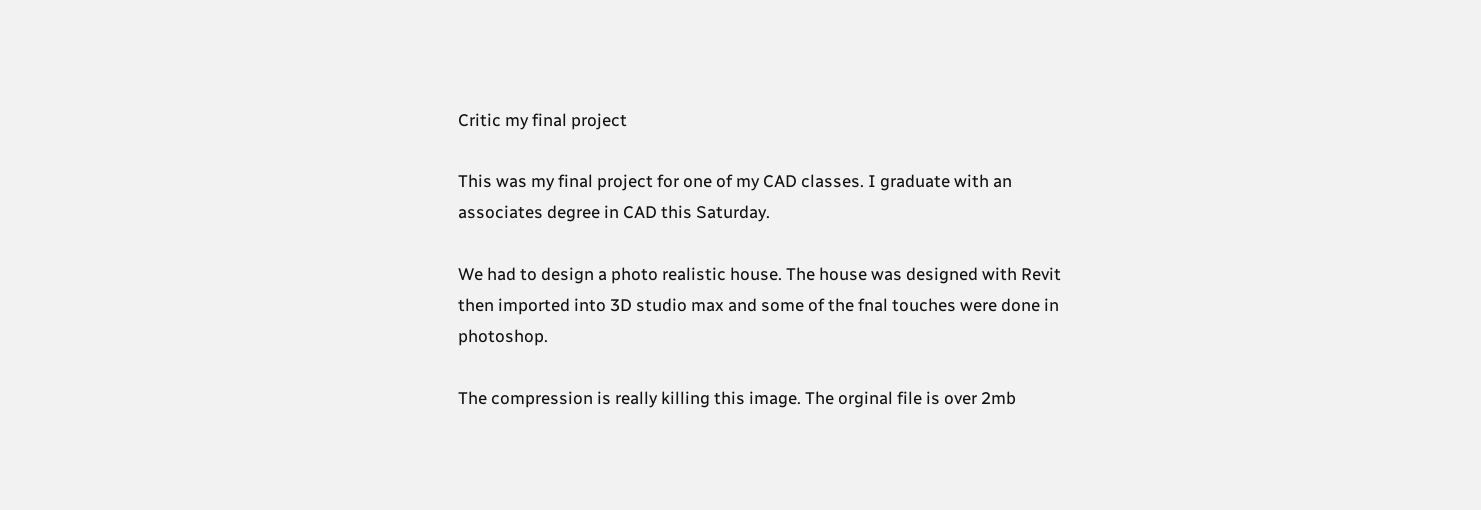Critic my final project

This was my final project for one of my CAD classes. I graduate with an associates degree in CAD this Saturday.

We had to design a photo realistic house. The house was designed with Revit then imported into 3D studio max and some of the fnal touches were done in photoshop.

The compression is really killing this image. The orginal file is over 2mb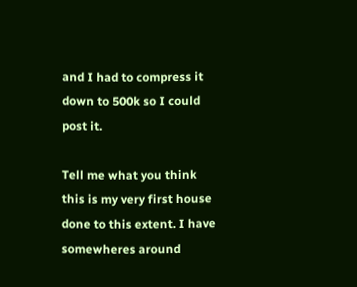and I had to compress it down to 500k so I could post it.

Tell me what you think this is my very first house done to this extent. I have somewheres around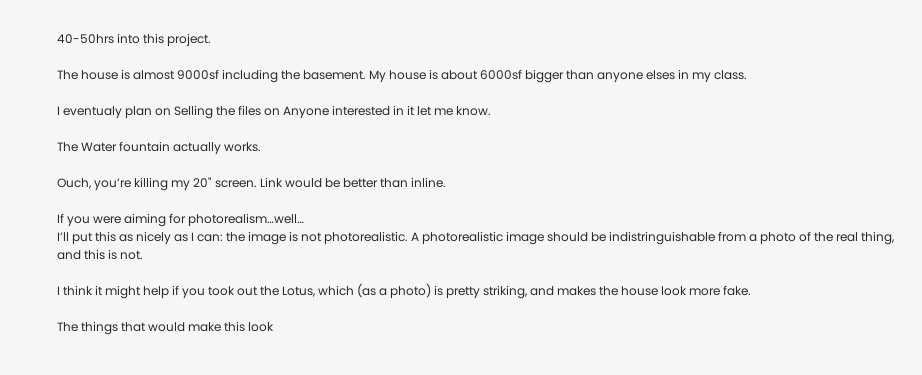40-50hrs into this project.

The house is almost 9000sf including the basement. My house is about 6000sf bigger than anyone elses in my class.

I eventualy plan on Selling the files on Anyone interested in it let me know.

The Water fountain actually works.

Ouch, you’re killing my 20" screen. Link would be better than inline.

If you were aiming for photorealism…well…
I’ll put this as nicely as I can: the image is not photorealistic. A photorealistic image should be indistringuishable from a photo of the real thing, and this is not.

I think it might help if you took out the Lotus, which (as a photo) is pretty striking, and makes the house look more fake.

The things that would make this look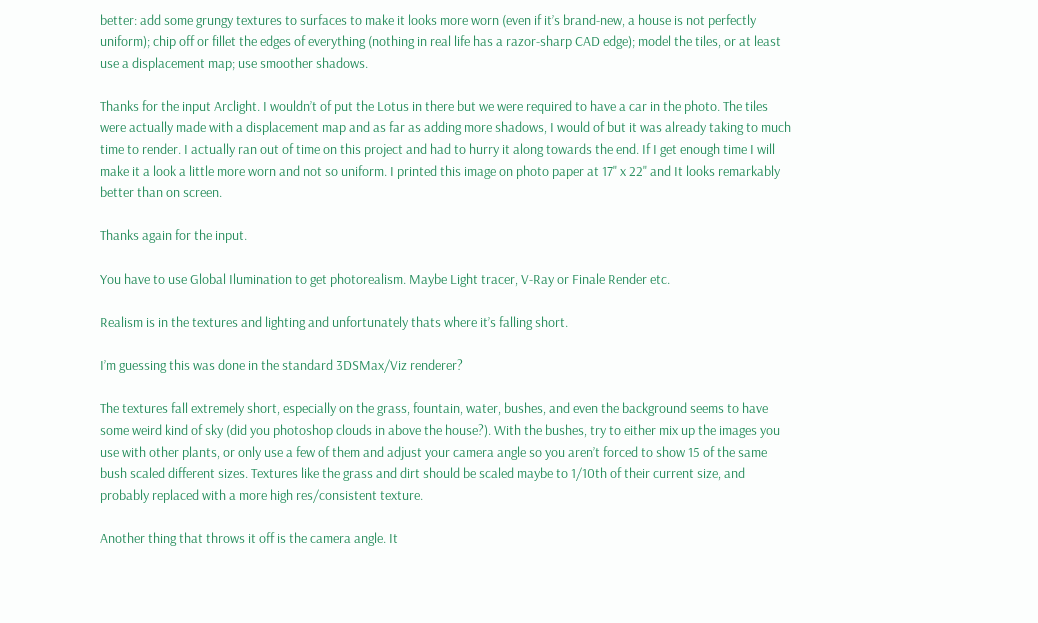better: add some grungy textures to surfaces to make it looks more worn (even if it’s brand-new, a house is not perfectly uniform); chip off or fillet the edges of everything (nothing in real life has a razor-sharp CAD edge); model the tiles, or at least use a displacement map; use smoother shadows.

Thanks for the input Arclight. I wouldn’t of put the Lotus in there but we were required to have a car in the photo. The tiles were actually made with a displacement map and as far as adding more shadows, I would of but it was already taking to much time to render. I actually ran out of time on this project and had to hurry it along towards the end. If I get enough time I will make it a look a little more worn and not so uniform. I printed this image on photo paper at 17" x 22" and It looks remarkably better than on screen.

Thanks again for the input.

You have to use Global Ilumination to get photorealism. Maybe Light tracer, V-Ray or Finale Render etc.

Realism is in the textures and lighting and unfortunately thats where it’s falling short.

I’m guessing this was done in the standard 3DSMax/Viz renderer?

The textures fall extremely short, especially on the grass, fountain, water, bushes, and even the background seems to have some weird kind of sky (did you photoshop clouds in above the house?). With the bushes, try to either mix up the images you use with other plants, or only use a few of them and adjust your camera angle so you aren’t forced to show 15 of the same bush scaled different sizes. Textures like the grass and dirt should be scaled maybe to 1/10th of their current size, and probably replaced with a more high res/consistent texture.

Another thing that throws it off is the camera angle. It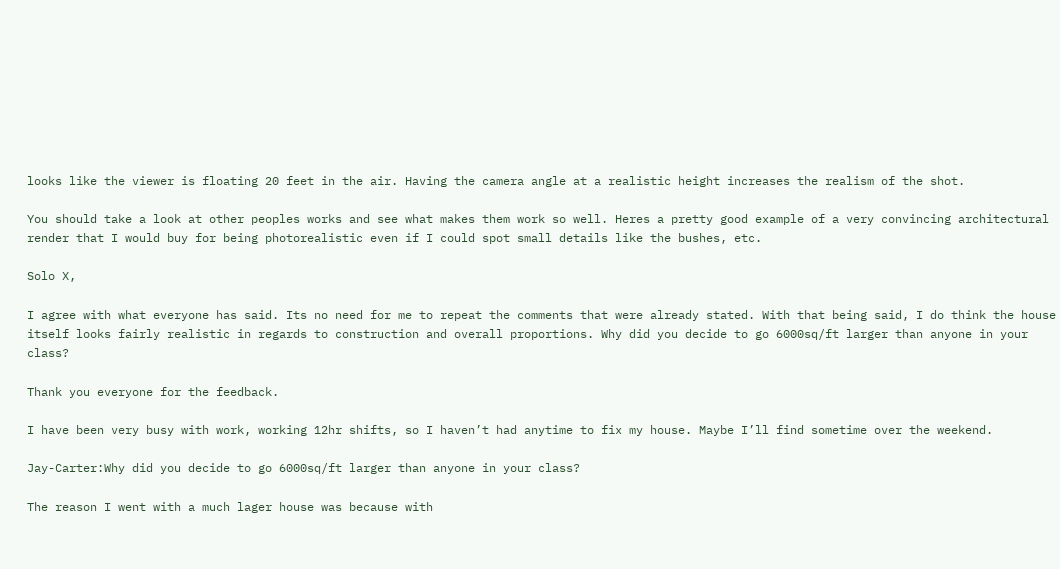looks like the viewer is floating 20 feet in the air. Having the camera angle at a realistic height increases the realism of the shot.

You should take a look at other peoples works and see what makes them work so well. Heres a pretty good example of a very convincing architectural render that I would buy for being photorealistic even if I could spot small details like the bushes, etc.

Solo X,

I agree with what everyone has said. Its no need for me to repeat the comments that were already stated. With that being said, I do think the house itself looks fairly realistic in regards to construction and overall proportions. Why did you decide to go 6000sq/ft larger than anyone in your class?

Thank you everyone for the feedback.

I have been very busy with work, working 12hr shifts, so I haven’t had anytime to fix my house. Maybe I’ll find sometime over the weekend.

Jay-Carter:Why did you decide to go 6000sq/ft larger than anyone in your class?

The reason I went with a much lager house was because with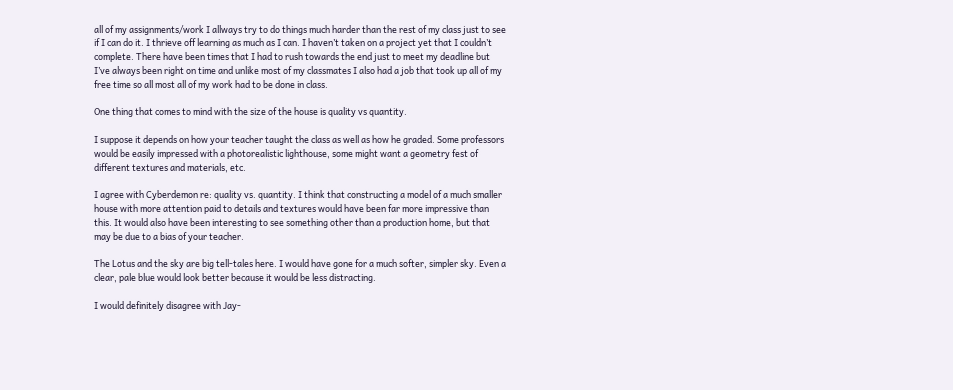all of my assignments/work I allways try to do things much harder than the rest of my class just to see if I can do it. I thrieve off learning as much as I can. I haven’t taken on a project yet that I couldn’t complete. There have been times that I had to rush towards the end just to meet my deadline but I’ve always been right on time and unlike most of my classmates I also had a job that took up all of my free time so all most all of my work had to be done in class.

One thing that comes to mind with the size of the house is quality vs quantity.

I suppose it depends on how your teacher taught the class as well as how he graded. Some professors would be easily impressed with a photorealistic lighthouse, some might want a geometry fest of different textures and materials, etc.

I agree with Cyberdemon re: quality vs. quantity. I think that constructing a model of a much smaller house with more attention paid to details and textures would have been far more impressive than this. It would also have been interesting to see something other than a production home, but that may be due to a bias of your teacher.

The Lotus and the sky are big tell-tales here. I would have gone for a much softer, simpler sky. Even a clear, pale blue would look better because it would be less distracting.

I would definitely disagree with Jay-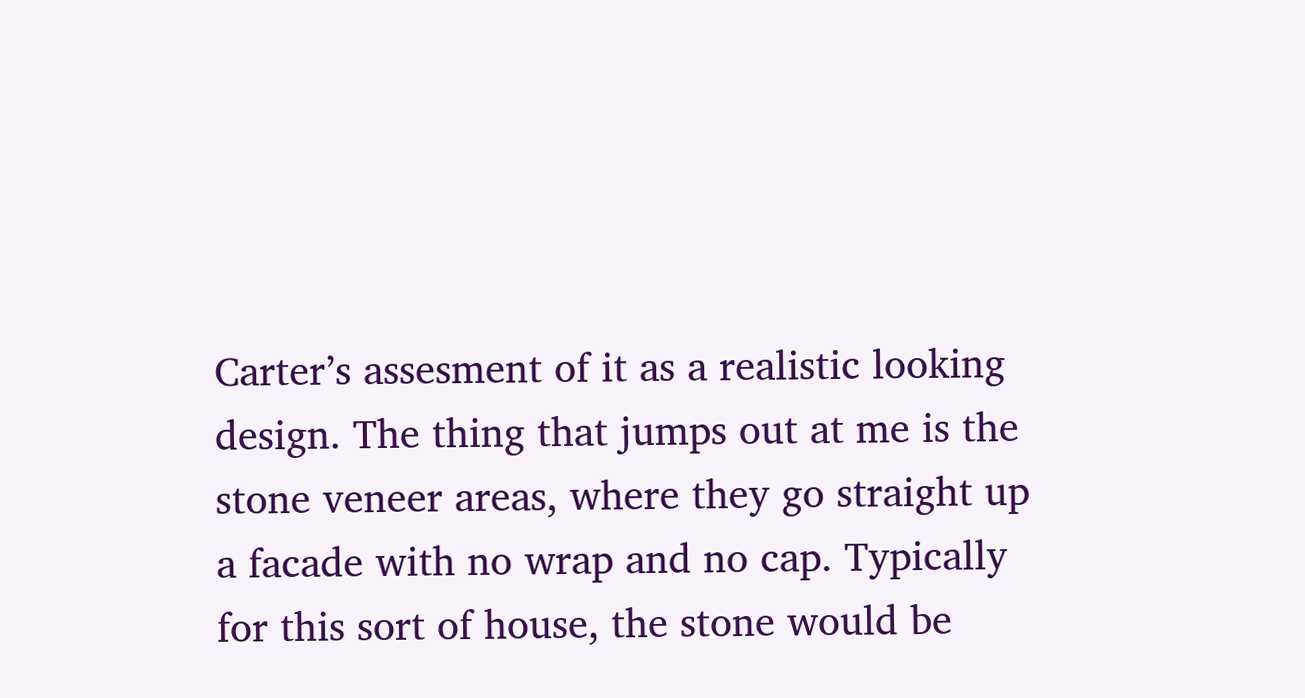Carter’s assesment of it as a realistic looking design. The thing that jumps out at me is the stone veneer areas, where they go straight up a facade with no wrap and no cap. Typically for this sort of house, the stone would be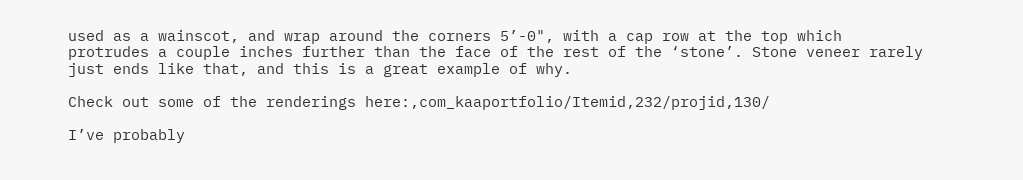used as a wainscot, and wrap around the corners 5’-0", with a cap row at the top which protrudes a couple inches further than the face of the rest of the ‘stone’. Stone veneer rarely just ends like that, and this is a great example of why.

Check out some of the renderings here:,com_kaaportfolio/Itemid,232/projid,130/

I’ve probably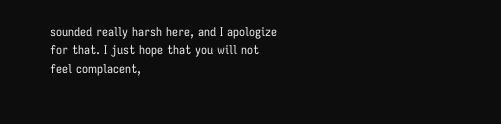sounded really harsh here, and I apologize for that. I just hope that you will not feel complacent,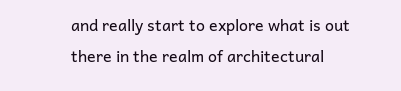and really start to explore what is out there in the realm of architectural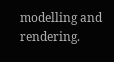modelling and rendering.